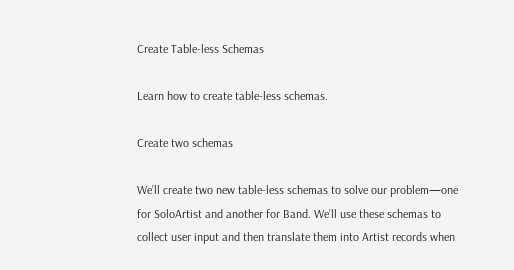Create Table-less Schemas

Learn how to create table-less schemas.

Create two schemas

We’ll create two new table-less schemas to solve our problem—one for SoloArtist and another for Band. We’ll use these schemas to collect user input and then translate them into Artist records when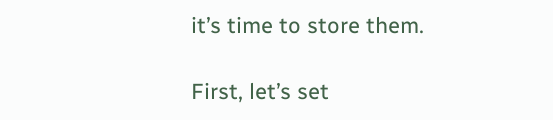it’s time to store them.

First, let’s set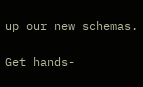up our new schemas.

Get hands-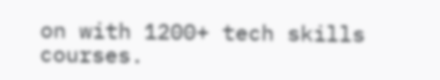on with 1200+ tech skills courses.